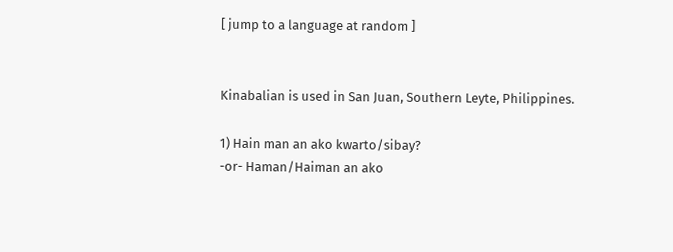[ jump to a language at random ]


Kinabalian is used in San Juan, Southern Leyte, Philippines.

1) Hain man an ako kwarto/sibay?
-or- Haman/Haiman an ako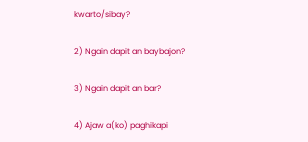kwarto/sibay?

2) Ngain dapit an baybajon?

3) Ngain dapit an bar?

4) Ajaw a(ko) paghikapi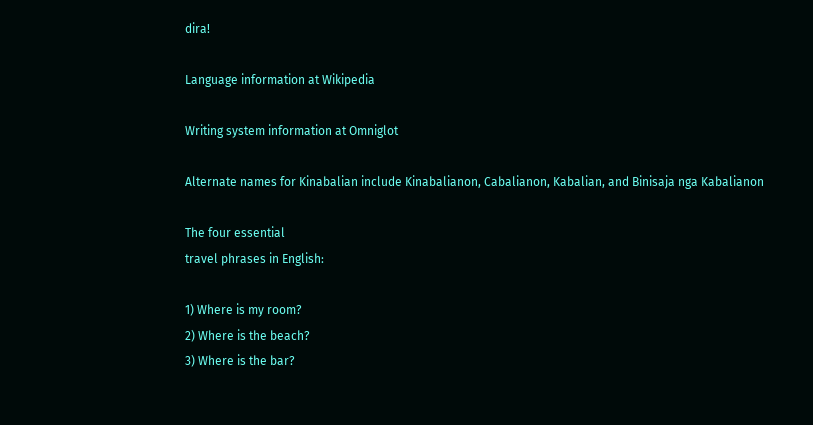dira!

Language information at Wikipedia

Writing system information at Omniglot

Alternate names for Kinabalian include Kinabalianon, Cabalianon, Kabalian, and Binisaja nga Kabalianon

The four essential
travel phrases in English:

1) Where is my room?
2) Where is the beach?
3) Where is the bar?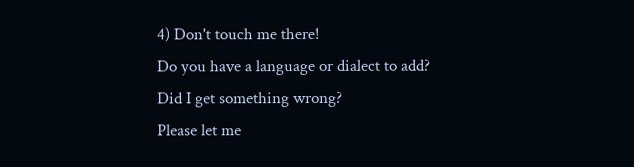4) Don't touch me there!
Do you have a language or dialect to add?
Did I get something wrong?
Please let me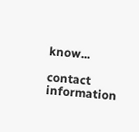know...

contact information